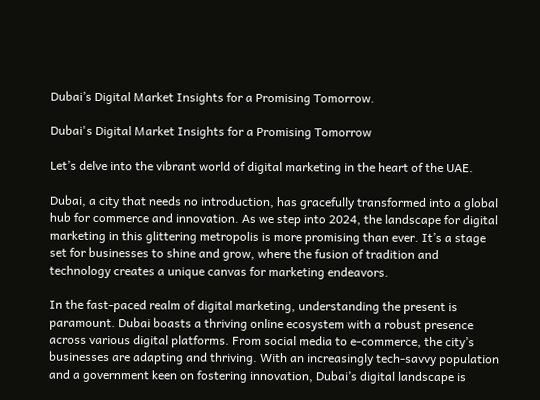Dubai’s Digital Market Insights for a Promising Tomorrow.

Dubai's Digital Market Insights for a Promising Tomorrow

Let’s delve into the vibrant world of digital marketing in the heart of the UAE.

Dubai, a city that needs no introduction, has gracefully transformed into a global hub for commerce and innovation. As we step into 2024, the landscape for digital marketing in this glittering metropolis is more promising than ever. It’s a stage set for businesses to shine and grow, where the fusion of tradition and technology creates a unique canvas for marketing endeavors.

In the fast-paced realm of digital marketing, understanding the present is paramount. Dubai boasts a thriving online ecosystem with a robust presence across various digital platforms. From social media to e-commerce, the city’s businesses are adapting and thriving. With an increasingly tech-savvy population and a government keen on fostering innovation, Dubai’s digital landscape is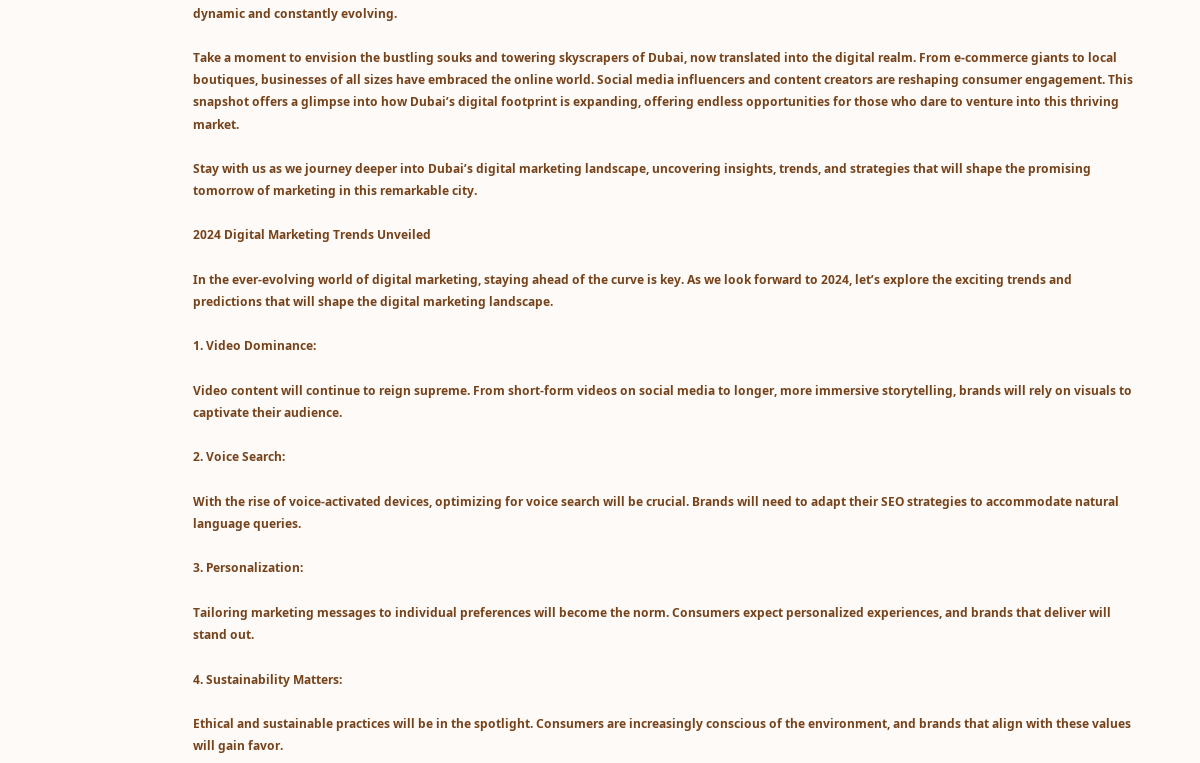dynamic and constantly evolving.

Take a moment to envision the bustling souks and towering skyscrapers of Dubai, now translated into the digital realm. From e-commerce giants to local boutiques, businesses of all sizes have embraced the online world. Social media influencers and content creators are reshaping consumer engagement. This snapshot offers a glimpse into how Dubai’s digital footprint is expanding, offering endless opportunities for those who dare to venture into this thriving market.

Stay with us as we journey deeper into Dubai’s digital marketing landscape, uncovering insights, trends, and strategies that will shape the promising tomorrow of marketing in this remarkable city.

2024 Digital Marketing Trends Unveiled

In the ever-evolving world of digital marketing, staying ahead of the curve is key. As we look forward to 2024, let’s explore the exciting trends and predictions that will shape the digital marketing landscape.

1. Video Dominance:

Video content will continue to reign supreme. From short-form videos on social media to longer, more immersive storytelling, brands will rely on visuals to captivate their audience.

2. Voice Search:

With the rise of voice-activated devices, optimizing for voice search will be crucial. Brands will need to adapt their SEO strategies to accommodate natural language queries.

3. Personalization:

Tailoring marketing messages to individual preferences will become the norm. Consumers expect personalized experiences, and brands that deliver will stand out.

4. Sustainability Matters:

Ethical and sustainable practices will be in the spotlight. Consumers are increasingly conscious of the environment, and brands that align with these values will gain favor.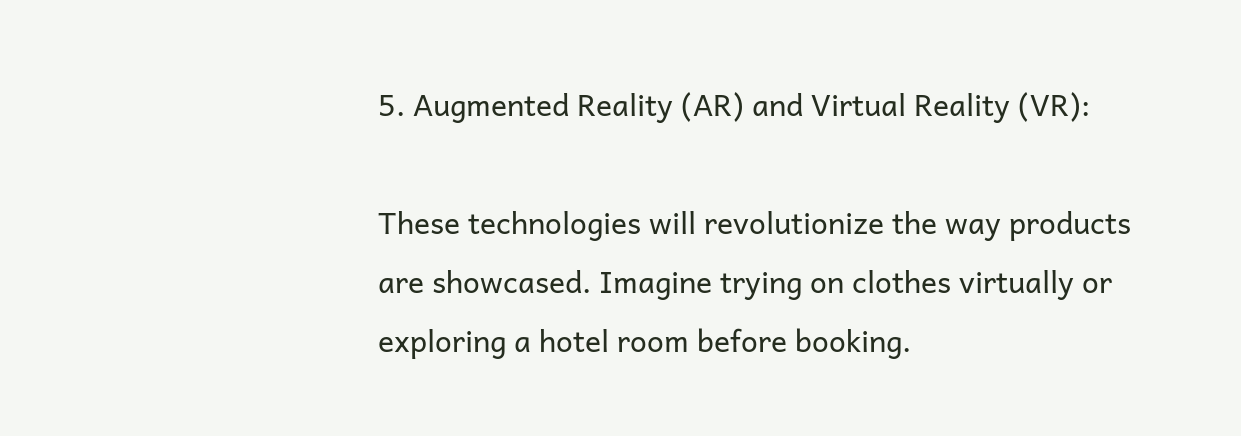5. Augmented Reality (AR) and Virtual Reality (VR):

These technologies will revolutionize the way products are showcased. Imagine trying on clothes virtually or exploring a hotel room before booking.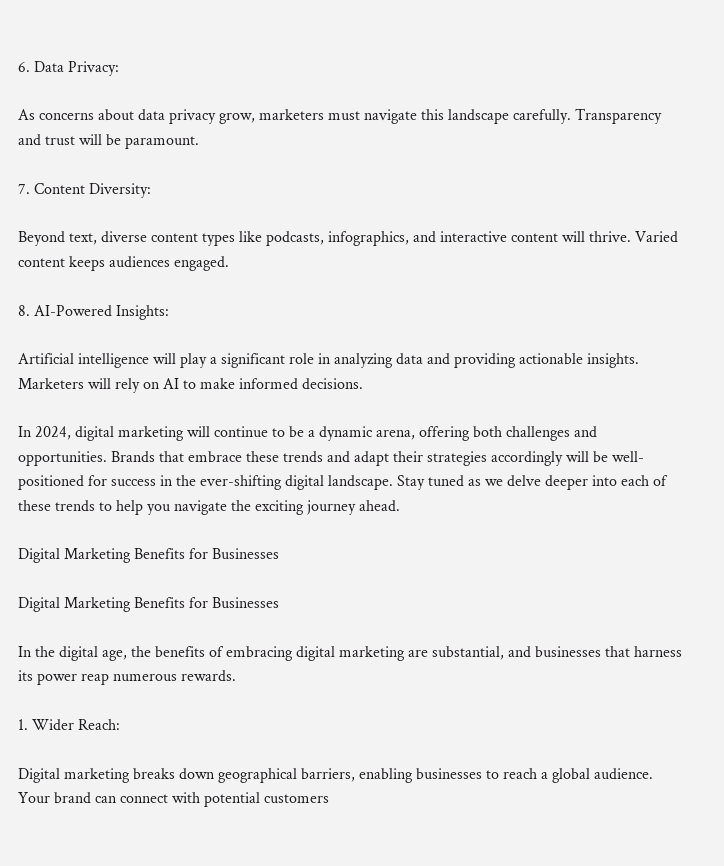6. Data Privacy:

As concerns about data privacy grow, marketers must navigate this landscape carefully. Transparency and trust will be paramount.

7. Content Diversity:

Beyond text, diverse content types like podcasts, infographics, and interactive content will thrive. Varied content keeps audiences engaged.

8. AI-Powered Insights:

Artificial intelligence will play a significant role in analyzing data and providing actionable insights. Marketers will rely on AI to make informed decisions.

In 2024, digital marketing will continue to be a dynamic arena, offering both challenges and opportunities. Brands that embrace these trends and adapt their strategies accordingly will be well-positioned for success in the ever-shifting digital landscape. Stay tuned as we delve deeper into each of these trends to help you navigate the exciting journey ahead.

Digital Marketing Benefits for Businesses

Digital Marketing Benefits for Businesses

In the digital age, the benefits of embracing digital marketing are substantial, and businesses that harness its power reap numerous rewards.

1. Wider Reach:

Digital marketing breaks down geographical barriers, enabling businesses to reach a global audience. Your brand can connect with potential customers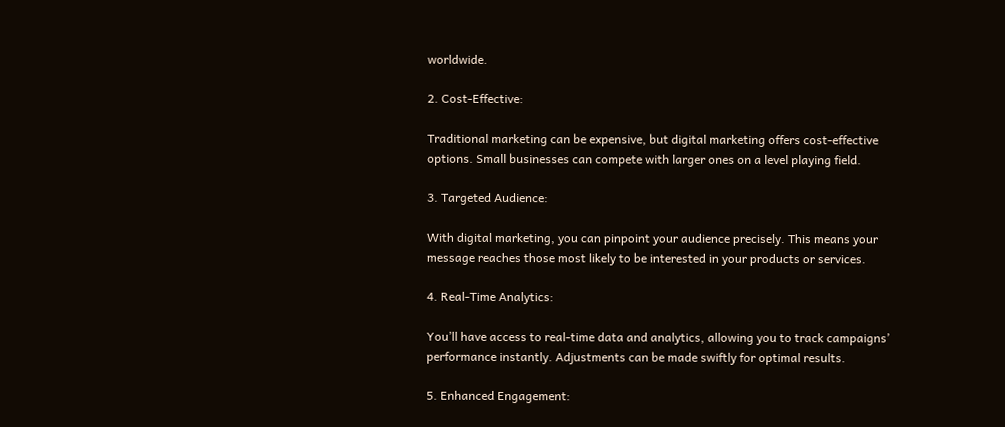worldwide.

2. Cost-Effective:

Traditional marketing can be expensive, but digital marketing offers cost-effective options. Small businesses can compete with larger ones on a level playing field.

3. Targeted Audience:

With digital marketing, you can pinpoint your audience precisely. This means your message reaches those most likely to be interested in your products or services.

4. Real-Time Analytics:

You’ll have access to real-time data and analytics, allowing you to track campaigns’ performance instantly. Adjustments can be made swiftly for optimal results.

5. Enhanced Engagement: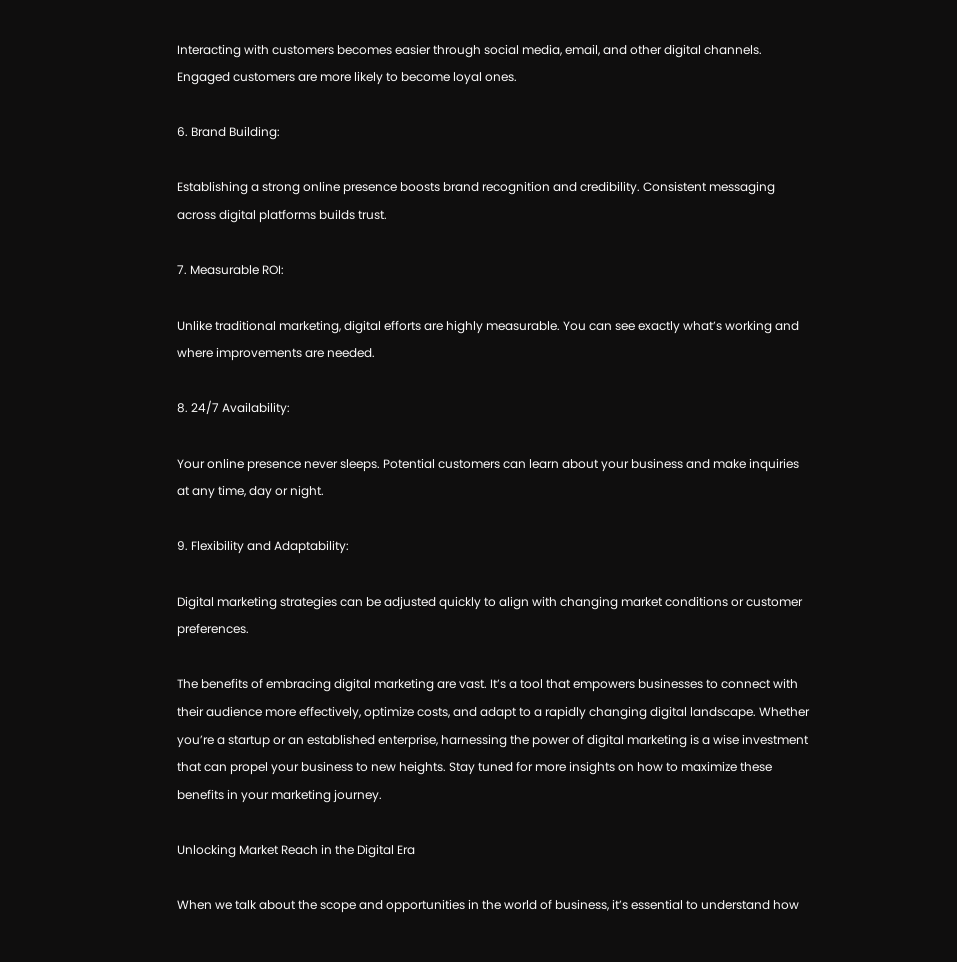Interacting with customers becomes easier through social media, email, and other digital channels. Engaged customers are more likely to become loyal ones.

6. Brand Building:

Establishing a strong online presence boosts brand recognition and credibility. Consistent messaging across digital platforms builds trust.

7. Measurable ROI:

Unlike traditional marketing, digital efforts are highly measurable. You can see exactly what’s working and where improvements are needed.

8. 24/7 Availability:

Your online presence never sleeps. Potential customers can learn about your business and make inquiries at any time, day or night.

9. Flexibility and Adaptability:

Digital marketing strategies can be adjusted quickly to align with changing market conditions or customer preferences.

The benefits of embracing digital marketing are vast. It’s a tool that empowers businesses to connect with their audience more effectively, optimize costs, and adapt to a rapidly changing digital landscape. Whether you’re a startup or an established enterprise, harnessing the power of digital marketing is a wise investment that can propel your business to new heights. Stay tuned for more insights on how to maximize these benefits in your marketing journey.

Unlocking Market Reach in the Digital Era

When we talk about the scope and opportunities in the world of business, it’s essential to understand how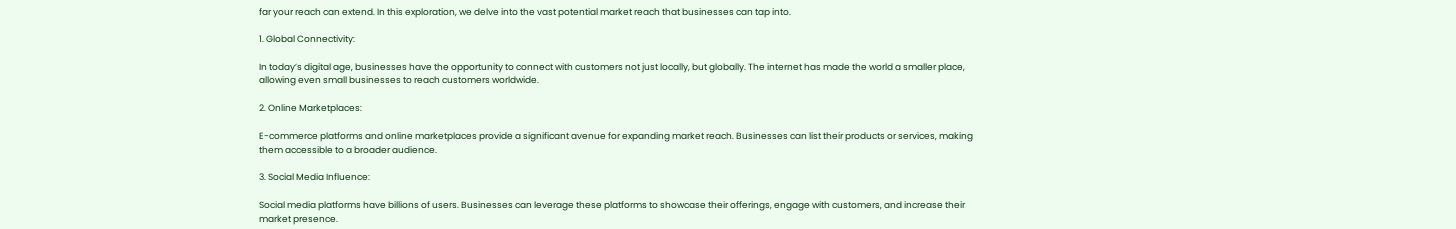far your reach can extend. In this exploration, we delve into the vast potential market reach that businesses can tap into.

1. Global Connectivity:

In today’s digital age, businesses have the opportunity to connect with customers not just locally, but globally. The internet has made the world a smaller place, allowing even small businesses to reach customers worldwide.

2. Online Marketplaces:

E-commerce platforms and online marketplaces provide a significant avenue for expanding market reach. Businesses can list their products or services, making them accessible to a broader audience.

3. Social Media Influence:

Social media platforms have billions of users. Businesses can leverage these platforms to showcase their offerings, engage with customers, and increase their market presence.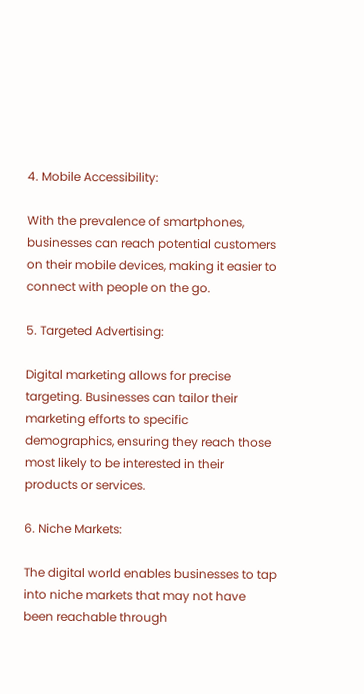4. Mobile Accessibility:

With the prevalence of smartphones, businesses can reach potential customers on their mobile devices, making it easier to connect with people on the go.

5. Targeted Advertising:

Digital marketing allows for precise targeting. Businesses can tailor their marketing efforts to specific demographics, ensuring they reach those most likely to be interested in their products or services.

6. Niche Markets:

The digital world enables businesses to tap into niche markets that may not have been reachable through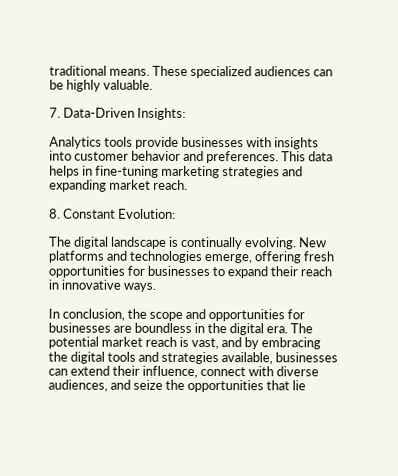traditional means. These specialized audiences can be highly valuable.

7. Data-Driven Insights:

Analytics tools provide businesses with insights into customer behavior and preferences. This data helps in fine-tuning marketing strategies and expanding market reach.

8. Constant Evolution:

The digital landscape is continually evolving. New platforms and technologies emerge, offering fresh opportunities for businesses to expand their reach in innovative ways.

In conclusion, the scope and opportunities for businesses are boundless in the digital era. The potential market reach is vast, and by embracing the digital tools and strategies available, businesses can extend their influence, connect with diverse audiences, and seize the opportunities that lie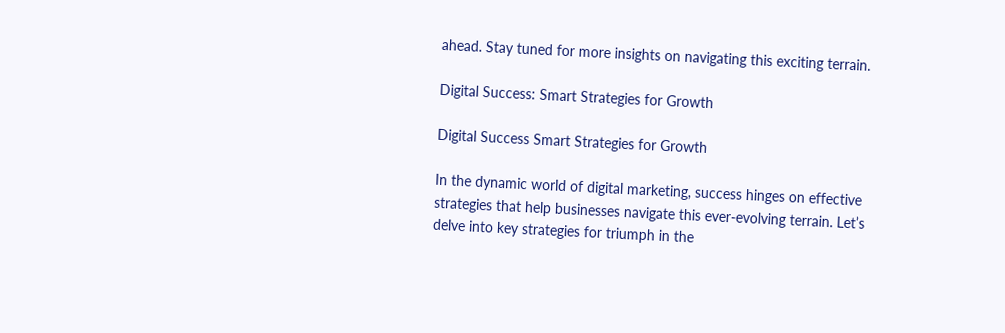ahead. Stay tuned for more insights on navigating this exciting terrain.

Digital Success: Smart Strategies for Growth

Digital Success Smart Strategies for Growth

In the dynamic world of digital marketing, success hinges on effective strategies that help businesses navigate this ever-evolving terrain. Let’s delve into key strategies for triumph in the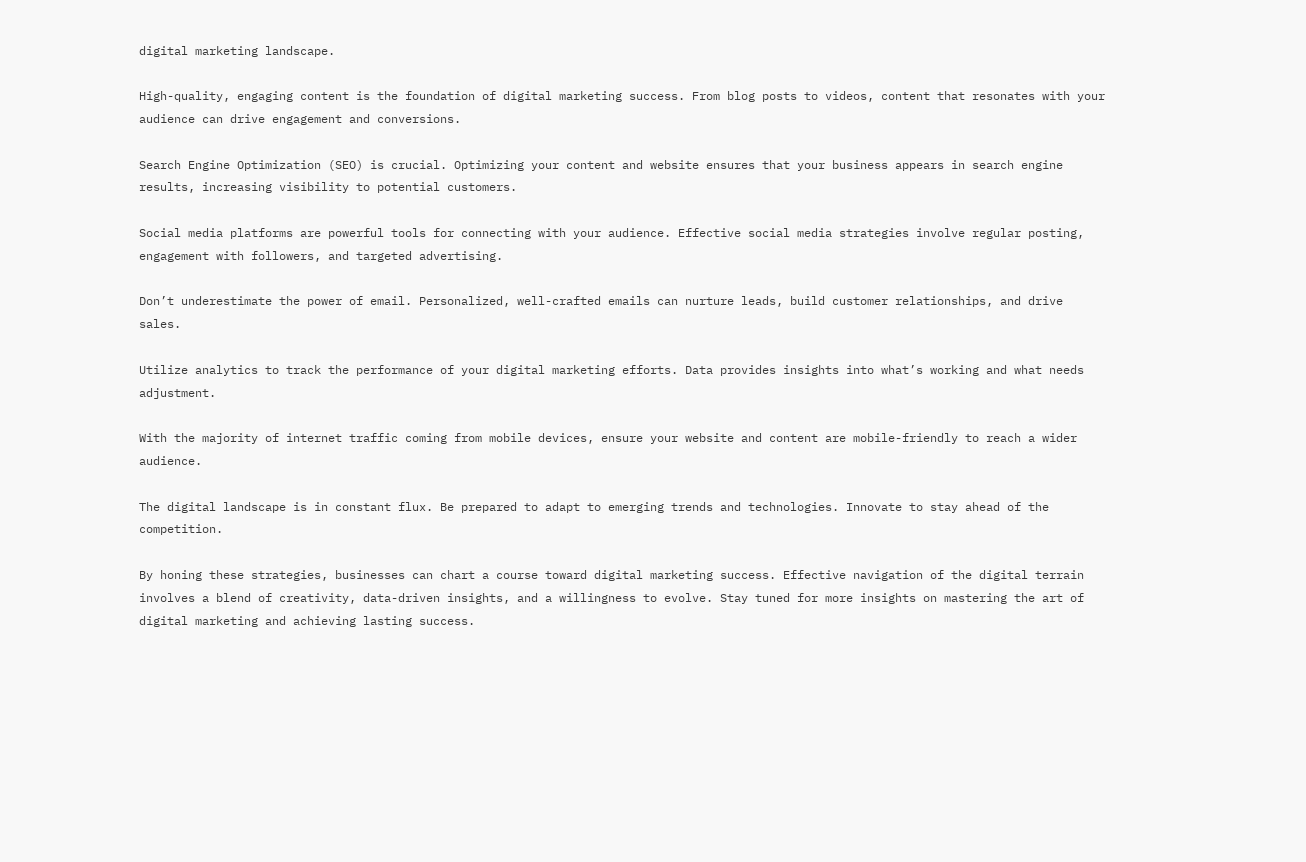digital marketing landscape.

High-quality, engaging content is the foundation of digital marketing success. From blog posts to videos, content that resonates with your audience can drive engagement and conversions.

Search Engine Optimization (SEO) is crucial. Optimizing your content and website ensures that your business appears in search engine results, increasing visibility to potential customers.

Social media platforms are powerful tools for connecting with your audience. Effective social media strategies involve regular posting, engagement with followers, and targeted advertising.

Don’t underestimate the power of email. Personalized, well-crafted emails can nurture leads, build customer relationships, and drive sales.

Utilize analytics to track the performance of your digital marketing efforts. Data provides insights into what’s working and what needs adjustment.

With the majority of internet traffic coming from mobile devices, ensure your website and content are mobile-friendly to reach a wider audience.

The digital landscape is in constant flux. Be prepared to adapt to emerging trends and technologies. Innovate to stay ahead of the competition.

By honing these strategies, businesses can chart a course toward digital marketing success. Effective navigation of the digital terrain involves a blend of creativity, data-driven insights, and a willingness to evolve. Stay tuned for more insights on mastering the art of digital marketing and achieving lasting success.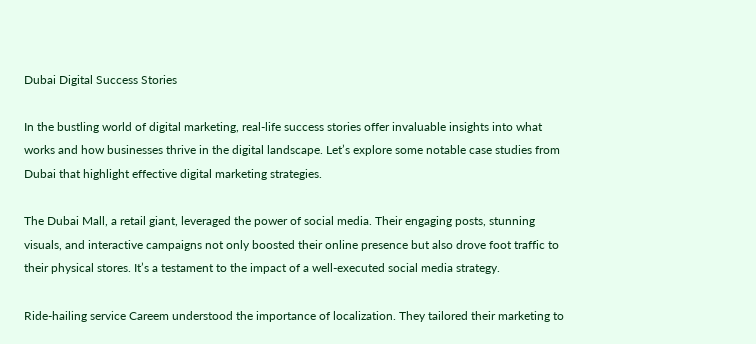Dubai Digital Success Stories

In the bustling world of digital marketing, real-life success stories offer invaluable insights into what works and how businesses thrive in the digital landscape. Let’s explore some notable case studies from Dubai that highlight effective digital marketing strategies.

The Dubai Mall, a retail giant, leveraged the power of social media. Their engaging posts, stunning visuals, and interactive campaigns not only boosted their online presence but also drove foot traffic to their physical stores. It’s a testament to the impact of a well-executed social media strategy.

Ride-hailing service Careem understood the importance of localization. They tailored their marketing to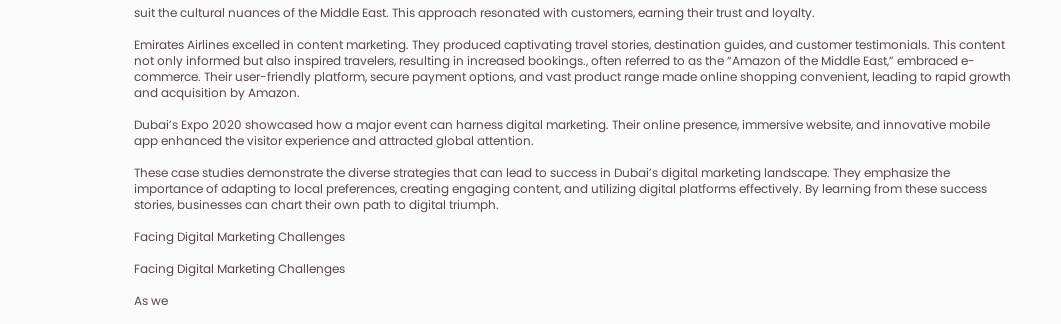suit the cultural nuances of the Middle East. This approach resonated with customers, earning their trust and loyalty.

Emirates Airlines excelled in content marketing. They produced captivating travel stories, destination guides, and customer testimonials. This content not only informed but also inspired travelers, resulting in increased bookings., often referred to as the “Amazon of the Middle East,” embraced e-commerce. Their user-friendly platform, secure payment options, and vast product range made online shopping convenient, leading to rapid growth and acquisition by Amazon.

Dubai’s Expo 2020 showcased how a major event can harness digital marketing. Their online presence, immersive website, and innovative mobile app enhanced the visitor experience and attracted global attention.

These case studies demonstrate the diverse strategies that can lead to success in Dubai’s digital marketing landscape. They emphasize the importance of adapting to local preferences, creating engaging content, and utilizing digital platforms effectively. By learning from these success stories, businesses can chart their own path to digital triumph.

Facing Digital Marketing Challenges

Facing Digital Marketing Challenges

As we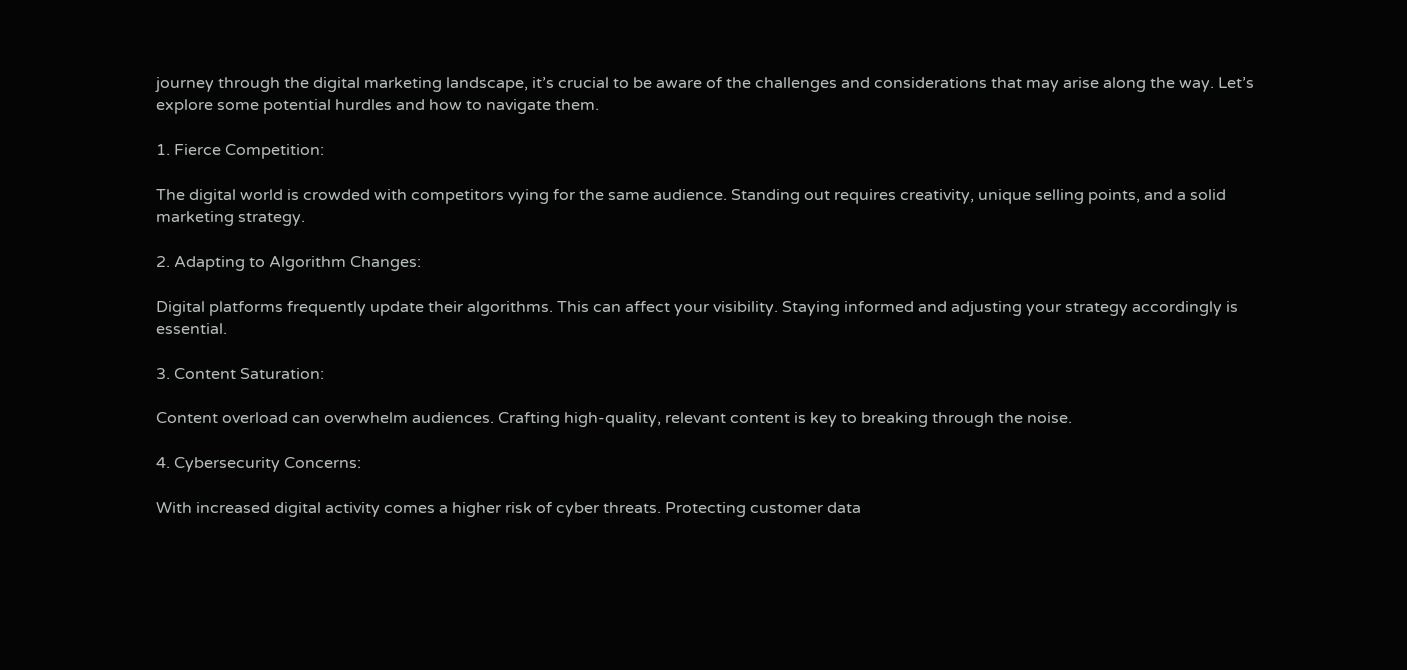journey through the digital marketing landscape, it’s crucial to be aware of the challenges and considerations that may arise along the way. Let’s explore some potential hurdles and how to navigate them.

1. Fierce Competition:

The digital world is crowded with competitors vying for the same audience. Standing out requires creativity, unique selling points, and a solid marketing strategy.

2. Adapting to Algorithm Changes:

Digital platforms frequently update their algorithms. This can affect your visibility. Staying informed and adjusting your strategy accordingly is essential.

3. Content Saturation:

Content overload can overwhelm audiences. Crafting high-quality, relevant content is key to breaking through the noise.

4. Cybersecurity Concerns:

With increased digital activity comes a higher risk of cyber threats. Protecting customer data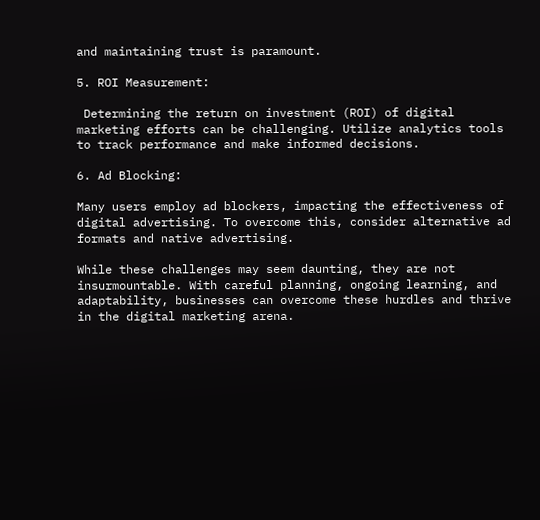and maintaining trust is paramount.

5. ROI Measurement:

 Determining the return on investment (ROI) of digital marketing efforts can be challenging. Utilize analytics tools to track performance and make informed decisions.

6. Ad Blocking:

Many users employ ad blockers, impacting the effectiveness of digital advertising. To overcome this, consider alternative ad formats and native advertising.

While these challenges may seem daunting, they are not insurmountable. With careful planning, ongoing learning, and adaptability, businesses can overcome these hurdles and thrive in the digital marketing arena.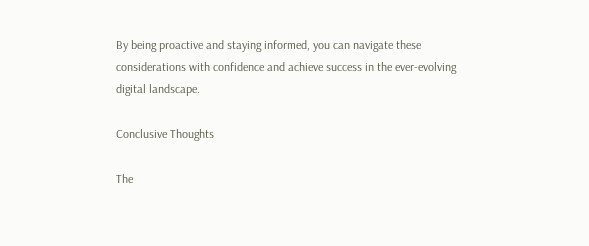By being proactive and staying informed, you can navigate these considerations with confidence and achieve success in the ever-evolving digital landscape.

Conclusive Thoughts

The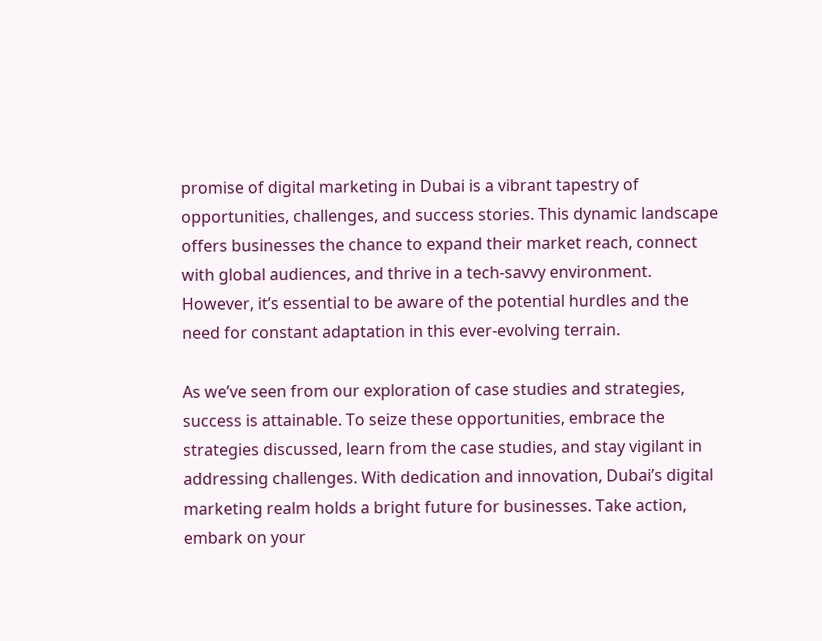promise of digital marketing in Dubai is a vibrant tapestry of opportunities, challenges, and success stories. This dynamic landscape offers businesses the chance to expand their market reach, connect with global audiences, and thrive in a tech-savvy environment. However, it’s essential to be aware of the potential hurdles and the need for constant adaptation in this ever-evolving terrain.

As we’ve seen from our exploration of case studies and strategies, success is attainable. To seize these opportunities, embrace the strategies discussed, learn from the case studies, and stay vigilant in addressing challenges. With dedication and innovation, Dubai’s digital marketing realm holds a bright future for businesses. Take action, embark on your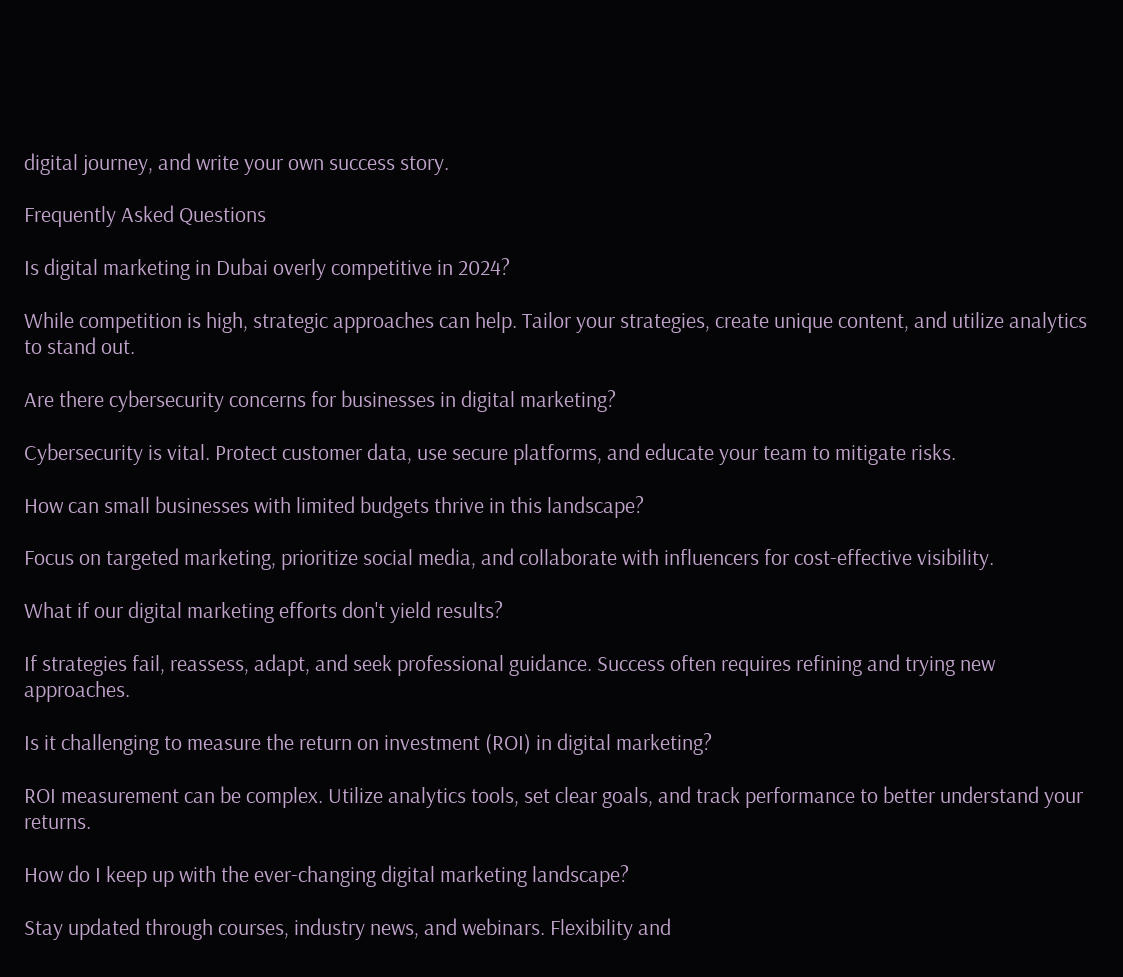digital journey, and write your own success story.

Frequently Asked Questions

Is digital marketing in Dubai overly competitive in 2024?

While competition is high, strategic approaches can help. Tailor your strategies, create unique content, and utilize analytics to stand out.

Are there cybersecurity concerns for businesses in digital marketing?

Cybersecurity is vital. Protect customer data, use secure platforms, and educate your team to mitigate risks.

How can small businesses with limited budgets thrive in this landscape?

Focus on targeted marketing, prioritize social media, and collaborate with influencers for cost-effective visibility.

What if our digital marketing efforts don't yield results?

If strategies fail, reassess, adapt, and seek professional guidance. Success often requires refining and trying new approaches.

Is it challenging to measure the return on investment (ROI) in digital marketing?

ROI measurement can be complex. Utilize analytics tools, set clear goals, and track performance to better understand your returns.

How do I keep up with the ever-changing digital marketing landscape?

Stay updated through courses, industry news, and webinars. Flexibility and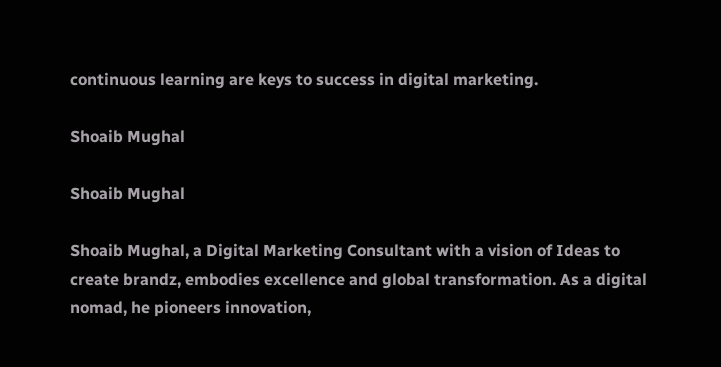continuous learning are keys to success in digital marketing.

Shoaib Mughal

Shoaib Mughal

Shoaib Mughal, a Digital Marketing Consultant with a vision of Ideas to create brandz, embodies excellence and global transformation. As a digital nomad, he pioneers innovation,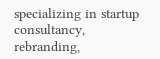specializing in startup consultancy, rebranding,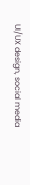UI/UX design, social media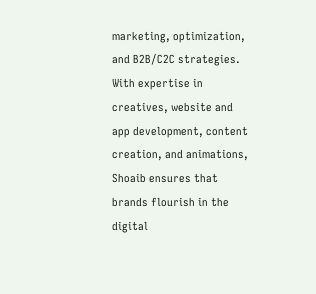marketing, optimization, and B2B/C2C strategies. With expertise in creatives, website and app development, content creation, and animations, Shoaib ensures that brands flourish in the digital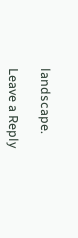landscape.

Leave a Reply